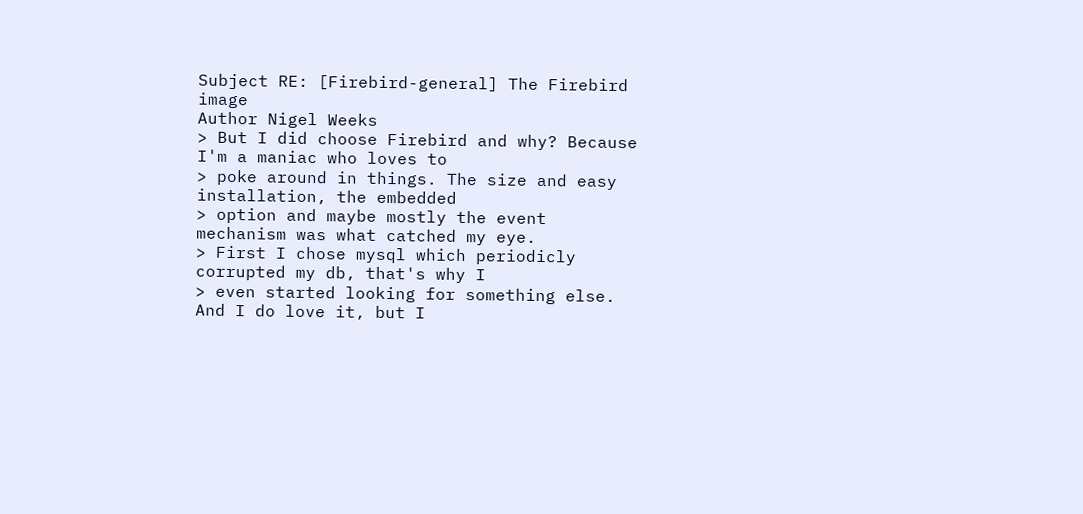Subject RE: [Firebird-general] The Firebird image
Author Nigel Weeks
> But I did choose Firebird and why? Because I'm a maniac who loves to
> poke around in things. The size and easy installation, the embedded
> option and maybe mostly the event mechanism was what catched my eye.
> First I chose mysql which periodicly corrupted my db, that's why I
> even started looking for something else. And I do love it, but I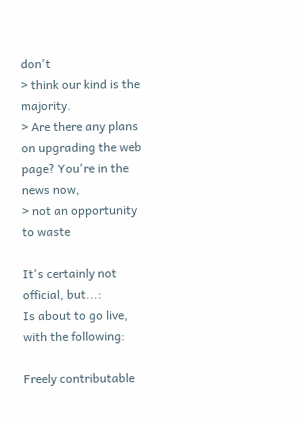don't
> think our kind is the majority.
> Are there any plans on upgrading the web page? You're in the news now,
> not an opportunity to waste

It's certainly not official, but...:
Is about to go live, with the following:

Freely contributable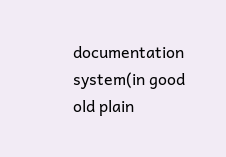documentation system(in good old plain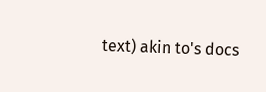text) akin to's docs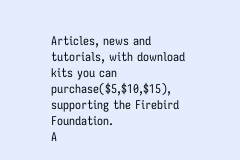Articles, news and tutorials, with download kits you can
purchase($5,$10,$15), supporting the Firebird Foundation.
A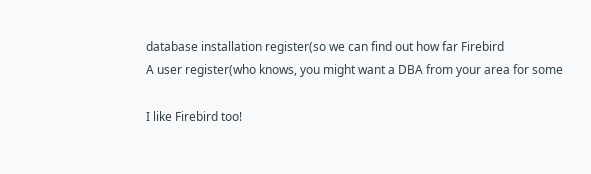database installation register(so we can find out how far Firebird
A user register(who knows, you might want a DBA from your area for some

I like Firebird too!